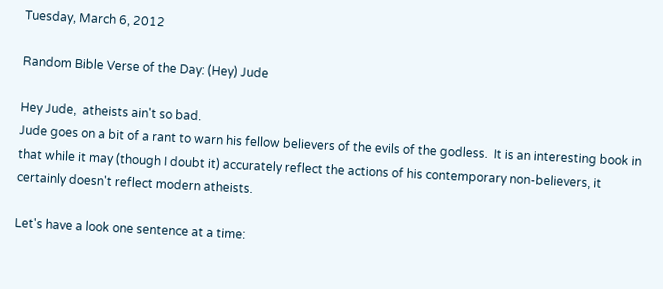Tuesday, March 6, 2012

Random Bible Verse of the Day: (Hey) Jude

Hey Jude,  atheists ain't so bad.
Jude goes on a bit of a rant to warn his fellow believers of the evils of the godless.  It is an interesting book in that while it may (though I doubt it) accurately reflect the actions of his contemporary non-believers, it certainly doesn't reflect modern atheists.

Let's have a look one sentence at a time: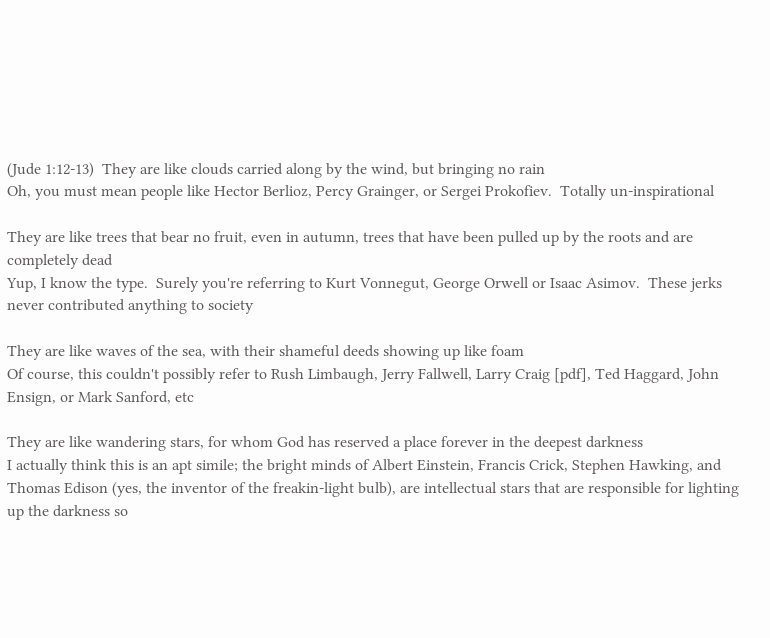(Jude 1:12-13)  They are like clouds carried along by the wind, but bringing no rain
Oh, you must mean people like Hector Berlioz, Percy Grainger, or Sergei Prokofiev.  Totally un-inspirational

They are like trees that bear no fruit, even in autumn, trees that have been pulled up by the roots and are completely dead
Yup, I know the type.  Surely you're referring to Kurt Vonnegut, George Orwell or Isaac Asimov.  These jerks never contributed anything to society

They are like waves of the sea, with their shameful deeds showing up like foam
Of course, this couldn't possibly refer to Rush Limbaugh, Jerry Fallwell, Larry Craig [pdf], Ted Haggard, John Ensign, or Mark Sanford, etc

They are like wandering stars, for whom God has reserved a place forever in the deepest darkness
I actually think this is an apt simile; the bright minds of Albert Einstein, Francis Crick, Stephen Hawking, and Thomas Edison (yes, the inventor of the freakin-light bulb), are intellectual stars that are responsible for lighting up the darkness so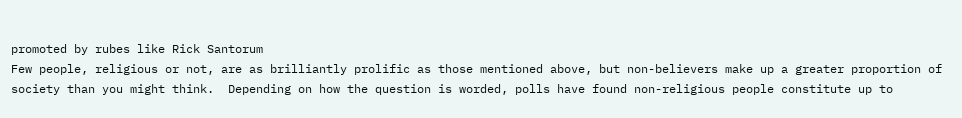promoted by rubes like Rick Santorum
Few people, religious or not, are as brilliantly prolific as those mentioned above, but non-believers make up a greater proportion of society than you might think.  Depending on how the question is worded, polls have found non-religious people constitute up to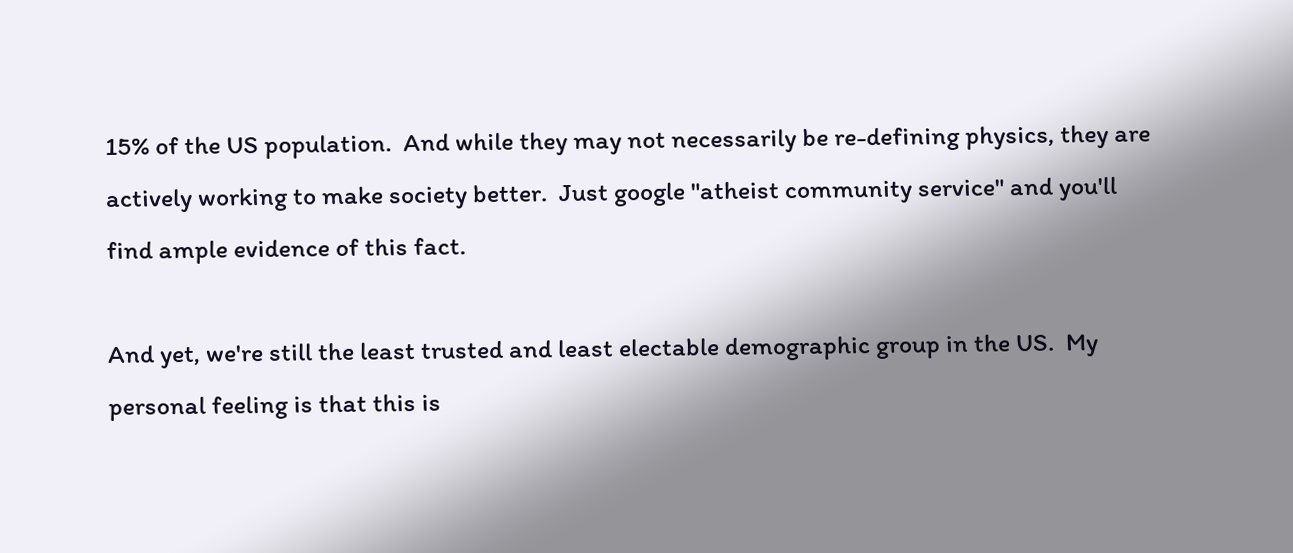15% of the US population.  And while they may not necessarily be re-defining physics, they are actively working to make society better.  Just google "atheist community service" and you'll find ample evidence of this fact.

And yet, we're still the least trusted and least electable demographic group in the US.  My personal feeling is that this is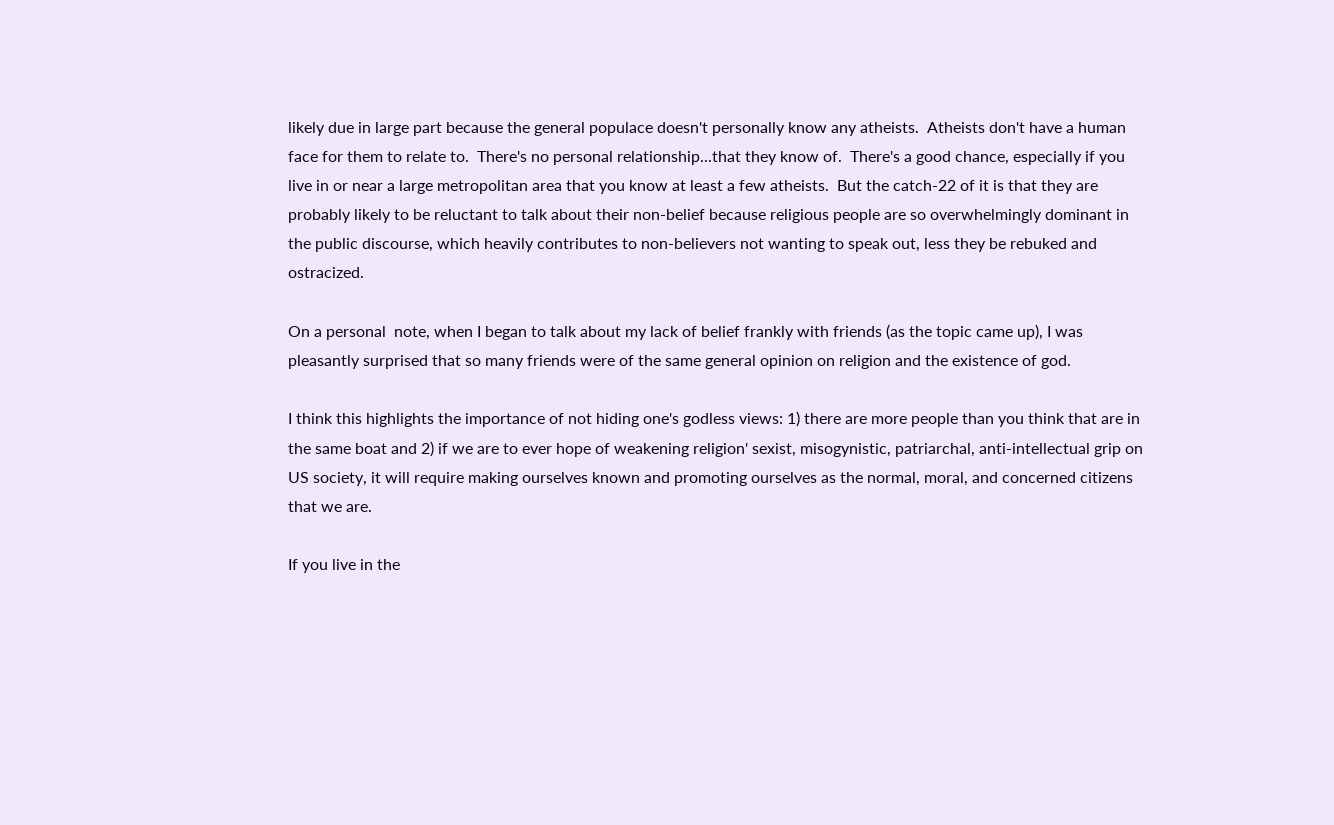likely due in large part because the general populace doesn't personally know any atheists.  Atheists don't have a human face for them to relate to.  There's no personal relationship...that they know of.  There's a good chance, especially if you live in or near a large metropolitan area that you know at least a few atheists.  But the catch-22 of it is that they are probably likely to be reluctant to talk about their non-belief because religious people are so overwhelmingly dominant in the public discourse, which heavily contributes to non-believers not wanting to speak out, less they be rebuked and ostracized.

On a personal  note, when I began to talk about my lack of belief frankly with friends (as the topic came up), I was pleasantly surprised that so many friends were of the same general opinion on religion and the existence of god.

I think this highlights the importance of not hiding one's godless views: 1) there are more people than you think that are in the same boat and 2) if we are to ever hope of weakening religion' sexist, misogynistic, patriarchal, anti-intellectual grip on US society, it will require making ourselves known and promoting ourselves as the normal, moral, and concerned citizens that we are.

If you live in the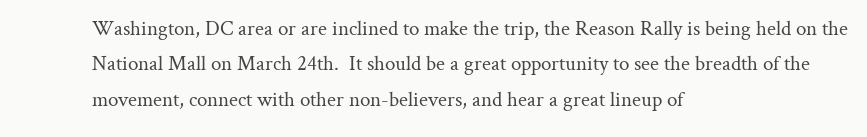Washington, DC area or are inclined to make the trip, the Reason Rally is being held on the National Mall on March 24th.  It should be a great opportunity to see the breadth of the movement, connect with other non-believers, and hear a great lineup of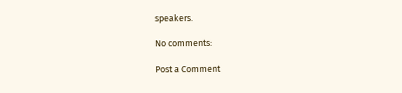speakers.

No comments:

Post a Comment